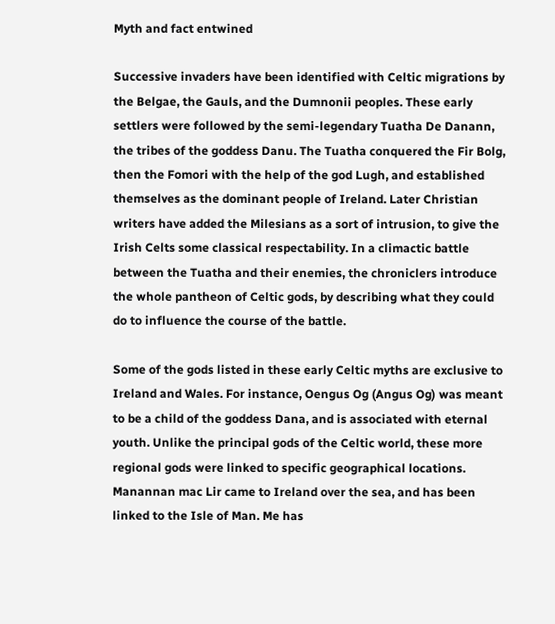Myth and fact entwined

Successive invaders have been identified with Celtic migrations by the Belgae, the Gauls, and the Dumnonii peoples. These early settlers were followed by the semi-legendary Tuatha De Danann, the tribes of the goddess Danu. The Tuatha conquered the Fir Bolg, then the Fomori with the help of the god Lugh, and established themselves as the dominant people of Ireland. Later Christian writers have added the Milesians as a sort of intrusion, to give the Irish Celts some classical respectability. In a climactic battle between the Tuatha and their enemies, the chroniclers introduce the whole pantheon of Celtic gods, by describing what they could do to influence the course of the battle.

Some of the gods listed in these early Celtic myths are exclusive to Ireland and Wales. For instance, Oengus Og (Angus Og) was meant to be a child of the goddess Dana, and is associated with eternal youth. Unlike the principal gods of the Celtic world, these more regional gods were linked to specific geographical locations. Manannan mac Lir came to Ireland over the sea, and has been linked to the Isle of Man. Me has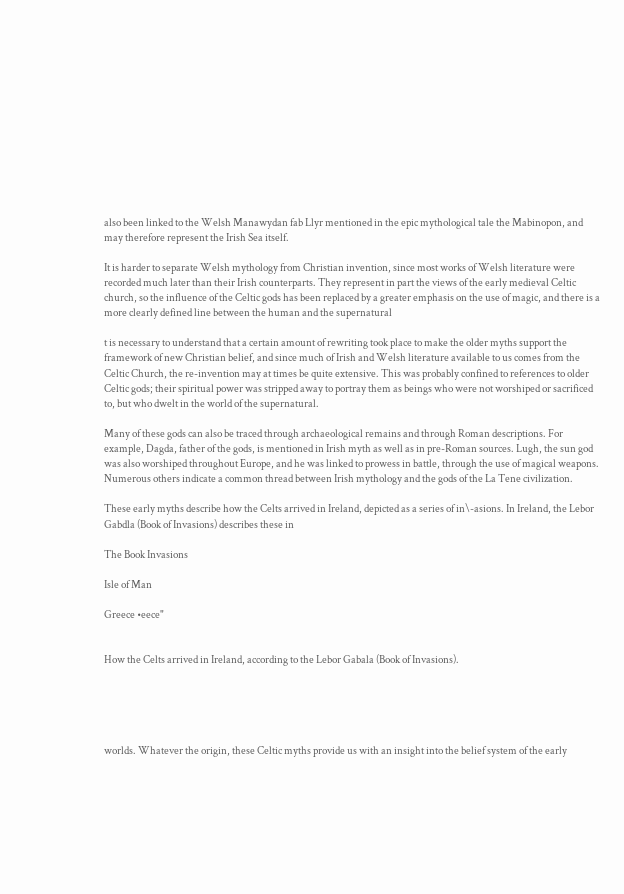also been linked to the Welsh Manawydan fab Llyr mentioned in the epic mythological tale the Mabinopon, and may therefore represent the Irish Sea itself.

It is harder to separate Welsh mythology from Christian invention, since most works of Welsh literature were recorded much later than their Irish counterparts. They represent in part the views of the early medieval Celtic church, so the influence of the Celtic gods has been replaced by a greater emphasis on the use of magic, and there is a more clearly defined line between the human and the supernatural

t is necessary to understand that a certain amount of rewriting took place to make the older myths support the framework of new Christian belief, and since much of Irish and Welsh literature available to us comes from the Celtic Church, the re-invention may at times be quite extensive. This was probably confined to references to older Celtic gods; their spiritual power was stripped away to portray them as beings who were not worshiped or sacrificed to, but who dwelt in the world of the supernatural.

Many of these gods can also be traced through archaeological remains and through Roman descriptions. For example, Dagda, father of the gods, is mentioned in Irish myth as well as in pre-Roman sources. Lugh, the sun god was also worshiped throughout Europe, and he was linked to prowess in battle, through the use of magical weapons. Numerous others indicate a common thread between Irish mythology and the gods of the La Tene civilization.

These early myths describe how the Celts arrived in Ireland, depicted as a series of in\-asions. In Ireland, the Lebor Gabdla (Book of Invasions) describes these in

The Book Invasions

Isle of Man

Greece •eece"


How the Celts arrived in Ireland, according to the Lebor Gabala (Book of Invasions).





worlds. Whatever the origin, these Celtic myths provide us with an insight into the belief system of the early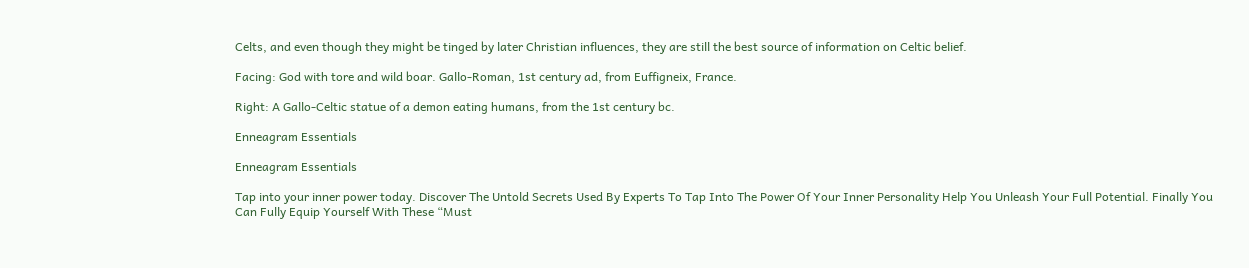Celts, and even though they might be tinged by later Christian influences, they are still the best source of information on Celtic belief.

Facing: God with tore and wild boar. Gallo-Roman, 1st century ad, from Euffigneix, France.

Right: A Gallo-Celtic statue of a demon eating humans, from the 1st century bc.

Enneagram Essentials

Enneagram Essentials

Tap into your inner power today. Discover The Untold Secrets Used By Experts To Tap Into The Power Of Your Inner Personality Help You Unleash Your Full Potential. Finally You Can Fully Equip Yourself With These “Must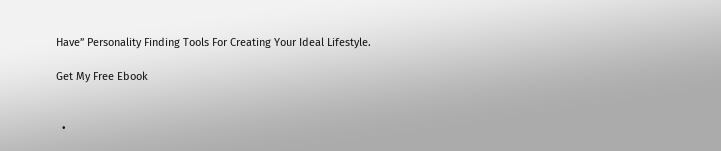Have” Personality Finding Tools For Creating Your Ideal Lifestyle.

Get My Free Ebook


  •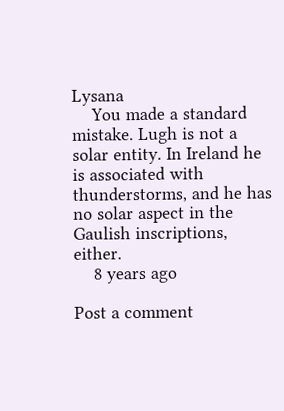Lysana
    You made a standard mistake. Lugh is not a solar entity. In Ireland he is associated with thunderstorms, and he has no solar aspect in the Gaulish inscriptions, either.
    8 years ago

Post a comment